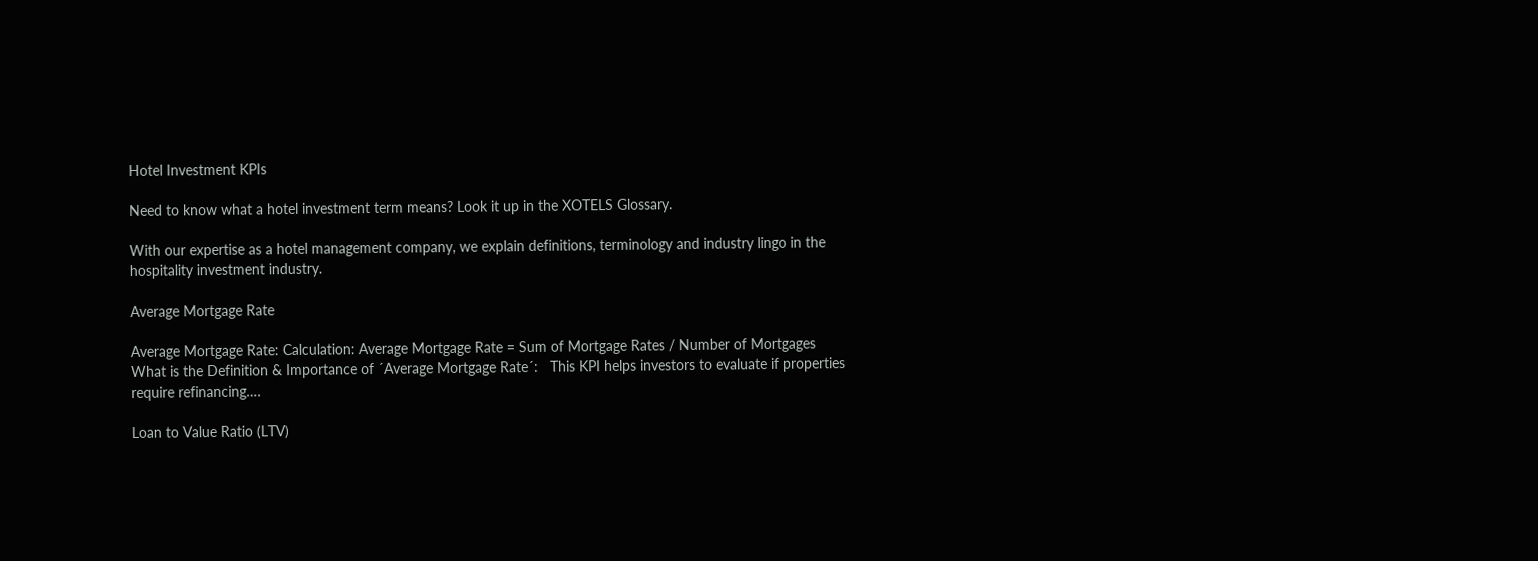Hotel Investment KPIs

Need to know what a hotel investment term means? Look it up in the XOTELS Glossary.

With our expertise as a hotel management company, we explain definitions, terminology and industry lingo in the hospitality investment industry.

Average Mortgage Rate

Average Mortgage Rate: Calculation: Average Mortgage Rate = Sum of Mortgage Rates / Number of Mortgages   What is the Definition & Importance of ´Average Mortgage Rate´:   This KPI helps investors to evaluate if properties require refinancing….

Loan to Value Ratio (LTV)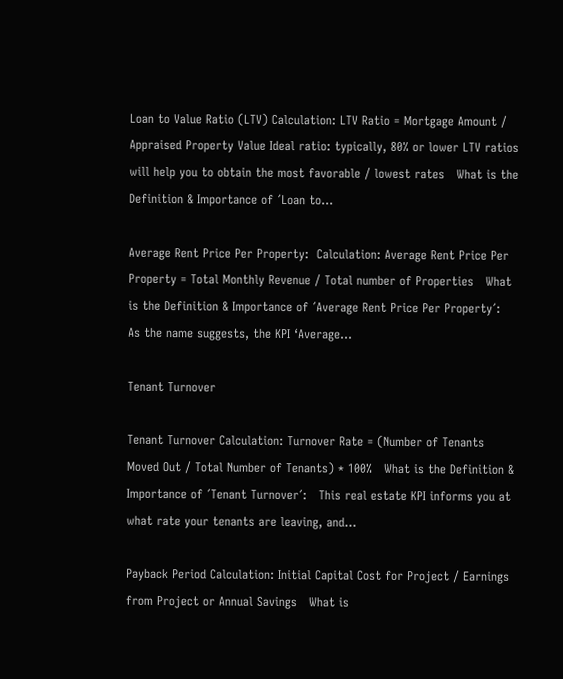Loan to Value Ratio (LTV) Calculation: LTV Ratio = Mortgage Amount / Appraised Property Value Ideal ratio: typically, 80% or lower LTV ratios will help you to obtain the most favorable / lowest rates   What is the Definition & Importance of ´Loan to…

Average Rent Price Per Property:  Calculation: Average Rent Price Per Property = Total Monthly Revenue / Total number of Properties   What is the Definition & Importance of ´Average Rent Price Per Property´:   As the name suggests, the KPI ‘Average…

Tenant Turnover

Tenant Turnover Calculation: Turnover Rate = (Number of Tenants Moved Out / Total Number of Tenants) * 100%   What is the Definition & Importance of ´Tenant Turnover´:   This real estate KPI informs you at what rate your tenants are leaving, and…

Payback Period Calculation: Initial Capital Cost for Project / Earnings from Project or Annual Savings   What is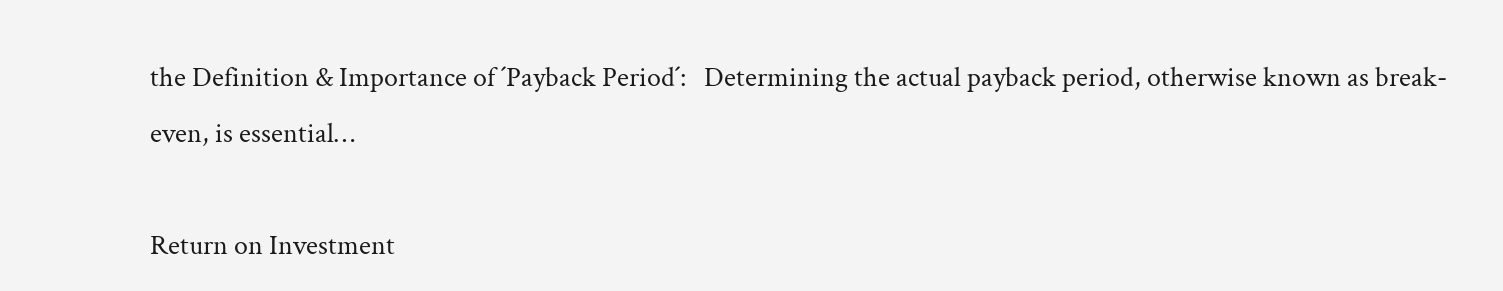the Definition & Importance of ´Payback Period´:   Determining the actual payback period, otherwise known as break-even, is essential…

Return on Investment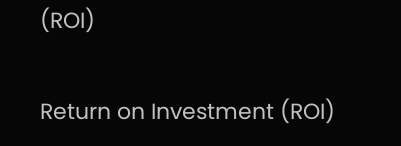(ROI)

Return on Investment (ROI)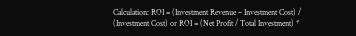Calculation: ROI = (Investment Revenue – Investment Cost) / (Investment Cost) or ROI = (Net Profit / Total Investment) *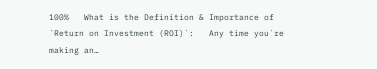100%   What is the Definition & Importance of ´Return on Investment (ROI)´:   Any time you´re making an…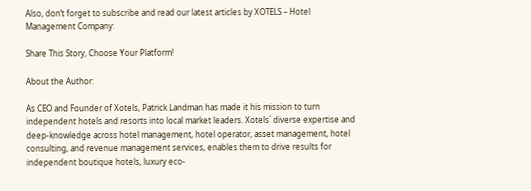Also, don’t forget to subscribe and read our latest articles by XOTELS – Hotel Management Company:

Share This Story, Choose Your Platform!

About the Author:

As CEO and Founder of Xotels, Patrick Landman has made it his mission to turn independent hotels and resorts into local market leaders. Xotels´ diverse expertise and deep-knowledge across hotel management, hotel operator, asset management, hotel consulting, and revenue management services, enables them to drive results for independent boutique hotels, luxury eco-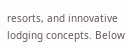resorts, and innovative lodging concepts. Below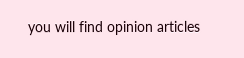you will find opinion articles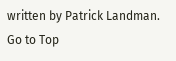written by Patrick Landman.
Go to Top